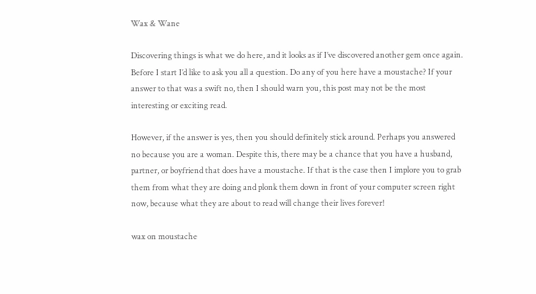Wax & Wane

Discovering things is what we do here, and it looks as if I’ve discovered another gem once again. Before I start I’d like to ask you all a question. Do any of you here have a moustache? If your answer to that was a swift no, then I should warn you, this post may not be the most interesting or exciting read.

However, if the answer is yes, then you should definitely stick around. Perhaps you answered no because you are a woman. Despite this, there may be a chance that you have a husband, partner, or boyfriend that does have a moustache. If that is the case then I implore you to grab them from what they are doing and plonk them down in front of your computer screen right now, because what they are about to read will change their lives forever!

wax on moustache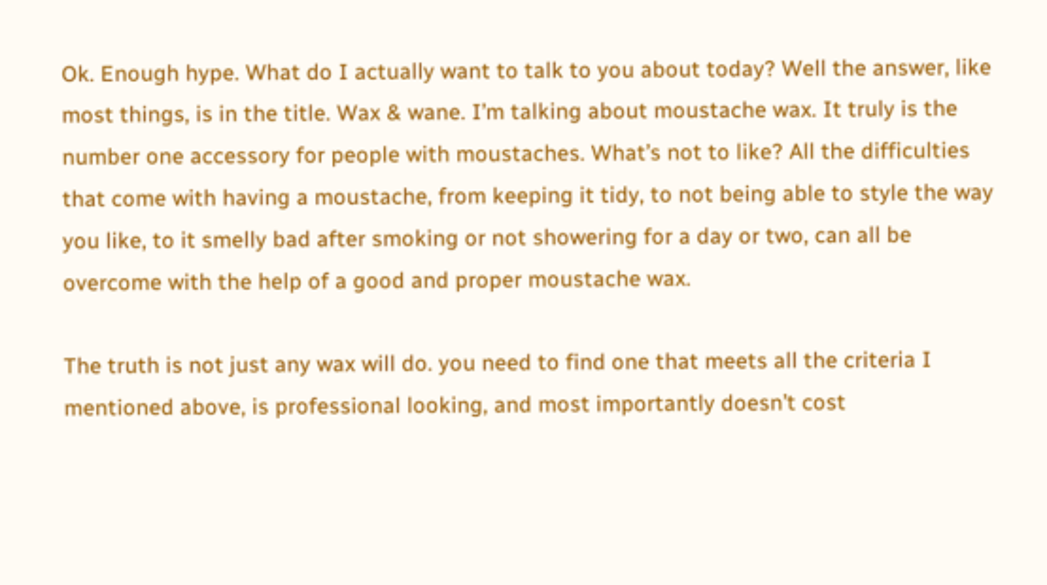Ok. Enough hype. What do I actually want to talk to you about today? Well the answer, like most things, is in the title. Wax & wane. I’m talking about moustache wax. It truly is the number one accessory for people with moustaches. What’s not to like? All the difficulties that come with having a moustache, from keeping it tidy, to not being able to style the way you like, to it smelly bad after smoking or not showering for a day or two, can all be overcome with the help of a good and proper moustache wax.

The truth is not just any wax will do. you need to find one that meets all the criteria I mentioned above, is professional looking, and most importantly doesn’t cost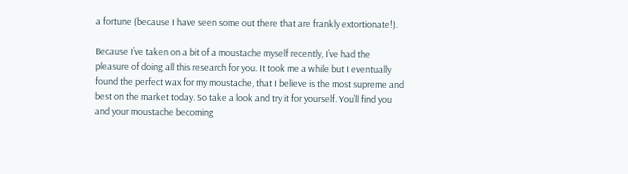a fortune (because I have seen some out there that are frankly extortionate!).

Because I’ve taken on a bit of a moustache myself recently, I’ve had the pleasure of doing all this research for you. It took me a while but I eventually found the perfect wax for my moustache, that I believe is the most supreme and best on the market today. So take a look and try it for yourself. You’ll find you and your moustache becoming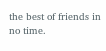the best of friends in no time.